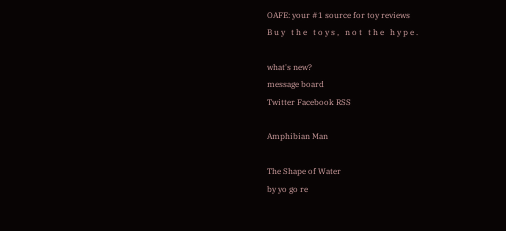OAFE: your #1 source for toy reviews
B u y   t h e   t o y s ,   n o t   t h e   h y p e .

what's new?
message board
Twitter Facebook RSS

Amphibian Man

The Shape of Water
by yo go re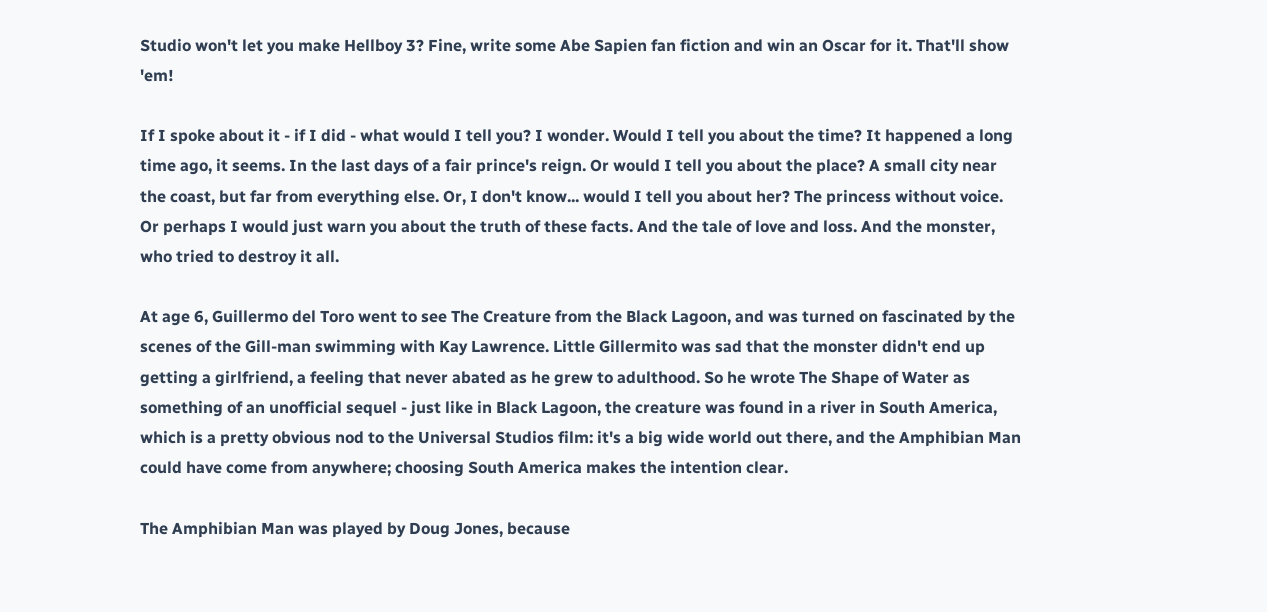Studio won't let you make Hellboy 3? Fine, write some Abe Sapien fan fiction and win an Oscar for it. That'll show 'em!

If I spoke about it - if I did - what would I tell you? I wonder. Would I tell you about the time? It happened a long time ago, it seems. In the last days of a fair prince's reign. Or would I tell you about the place? A small city near the coast, but far from everything else. Or, I don't know... would I tell you about her? The princess without voice. Or perhaps I would just warn you about the truth of these facts. And the tale of love and loss. And the monster, who tried to destroy it all.

At age 6, Guillermo del Toro went to see The Creature from the Black Lagoon, and was turned on fascinated by the scenes of the Gill-man swimming with Kay Lawrence. Little Gillermito was sad that the monster didn't end up getting a girlfriend, a feeling that never abated as he grew to adulthood. So he wrote The Shape of Water as something of an unofficial sequel - just like in Black Lagoon, the creature was found in a river in South America, which is a pretty obvious nod to the Universal Studios film: it's a big wide world out there, and the Amphibian Man could have come from anywhere; choosing South America makes the intention clear.

The Amphibian Man was played by Doug Jones, because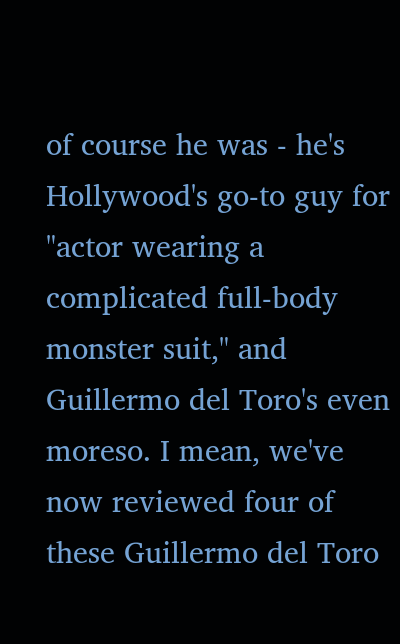of course he was - he's Hollywood's go-to guy for "actor wearing a complicated full-body monster suit," and Guillermo del Toro's even moreso. I mean, we've now reviewed four of these Guillermo del Toro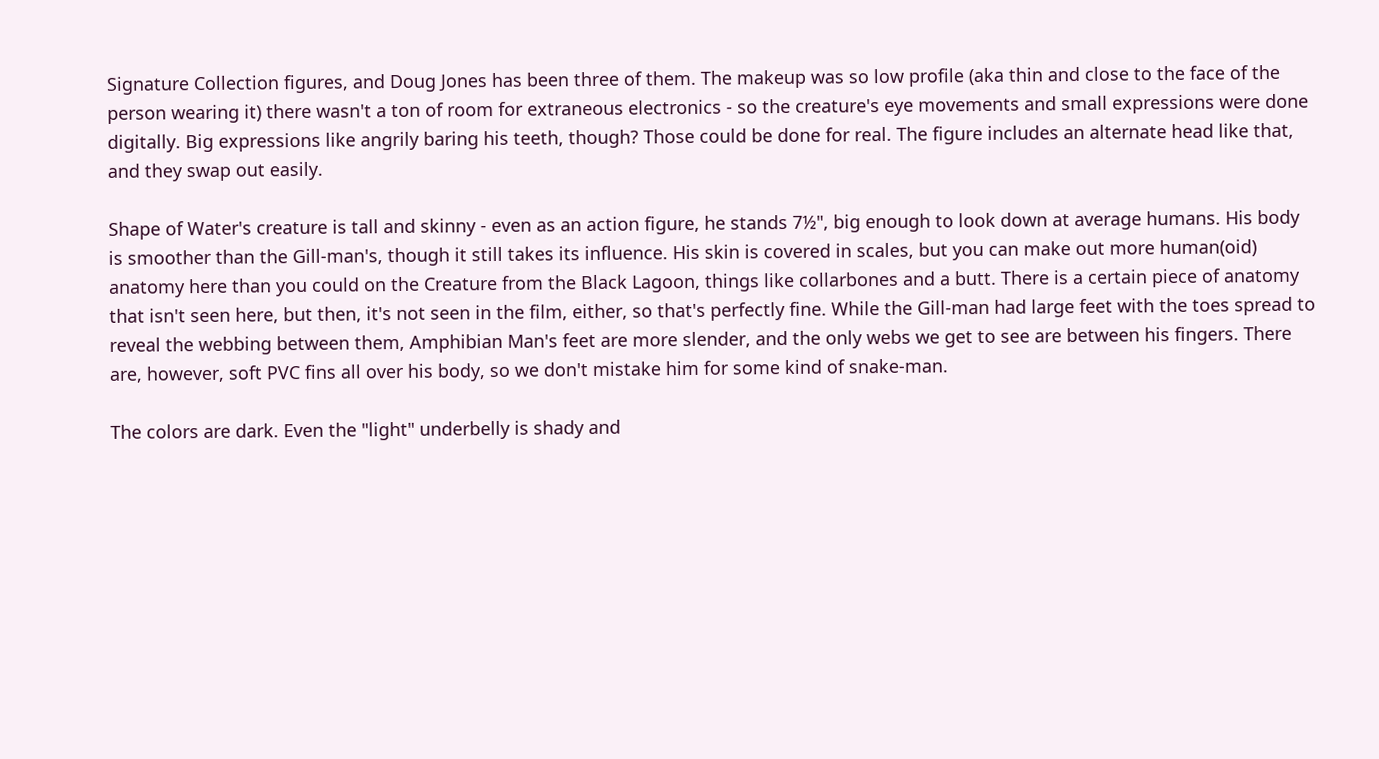Signature Collection figures, and Doug Jones has been three of them. The makeup was so low profile (aka thin and close to the face of the person wearing it) there wasn't a ton of room for extraneous electronics - so the creature's eye movements and small expressions were done digitally. Big expressions like angrily baring his teeth, though? Those could be done for real. The figure includes an alternate head like that, and they swap out easily.

Shape of Water's creature is tall and skinny - even as an action figure, he stands 7½", big enough to look down at average humans. His body is smoother than the Gill-man's, though it still takes its influence. His skin is covered in scales, but you can make out more human(oid) anatomy here than you could on the Creature from the Black Lagoon, things like collarbones and a butt. There is a certain piece of anatomy that isn't seen here, but then, it's not seen in the film, either, so that's perfectly fine. While the Gill-man had large feet with the toes spread to reveal the webbing between them, Amphibian Man's feet are more slender, and the only webs we get to see are between his fingers. There are, however, soft PVC fins all over his body, so we don't mistake him for some kind of snake-man.

The colors are dark. Even the "light" underbelly is shady and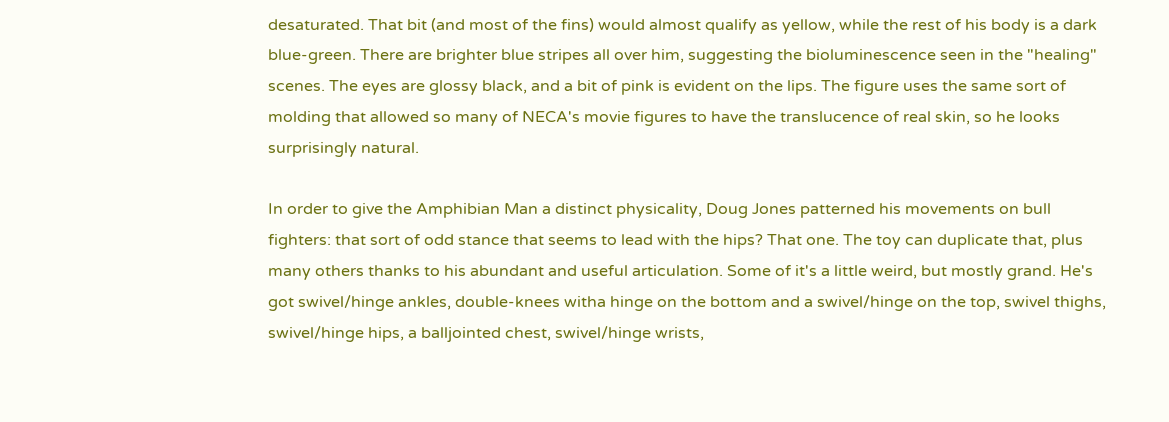desaturated. That bit (and most of the fins) would almost qualify as yellow, while the rest of his body is a dark blue-green. There are brighter blue stripes all over him, suggesting the bioluminescence seen in the "healing" scenes. The eyes are glossy black, and a bit of pink is evident on the lips. The figure uses the same sort of molding that allowed so many of NECA's movie figures to have the translucence of real skin, so he looks surprisingly natural.

In order to give the Amphibian Man a distinct physicality, Doug Jones patterned his movements on bull fighters: that sort of odd stance that seems to lead with the hips? That one. The toy can duplicate that, plus many others thanks to his abundant and useful articulation. Some of it's a little weird, but mostly grand. He's got swivel/hinge ankles, double-knees witha hinge on the bottom and a swivel/hinge on the top, swivel thighs, swivel/hinge hips, a balljointed chest, swivel/hinge wrists,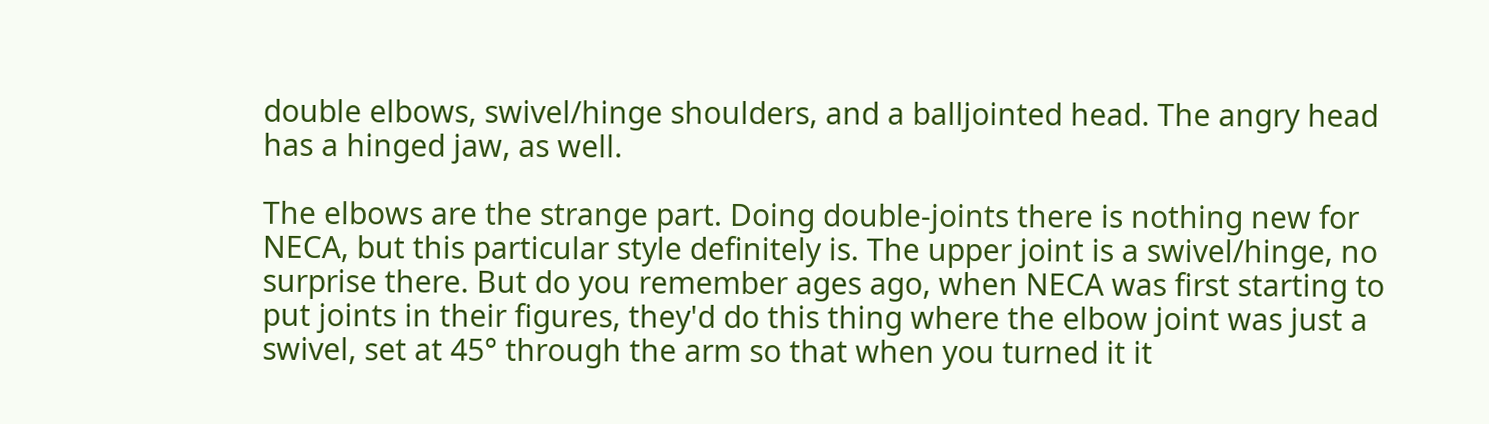double elbows, swivel/hinge shoulders, and a balljointed head. The angry head has a hinged jaw, as well.

The elbows are the strange part. Doing double-joints there is nothing new for NECA, but this particular style definitely is. The upper joint is a swivel/hinge, no surprise there. But do you remember ages ago, when NECA was first starting to put joints in their figures, they'd do this thing where the elbow joint was just a swivel, set at 45° through the arm so that when you turned it it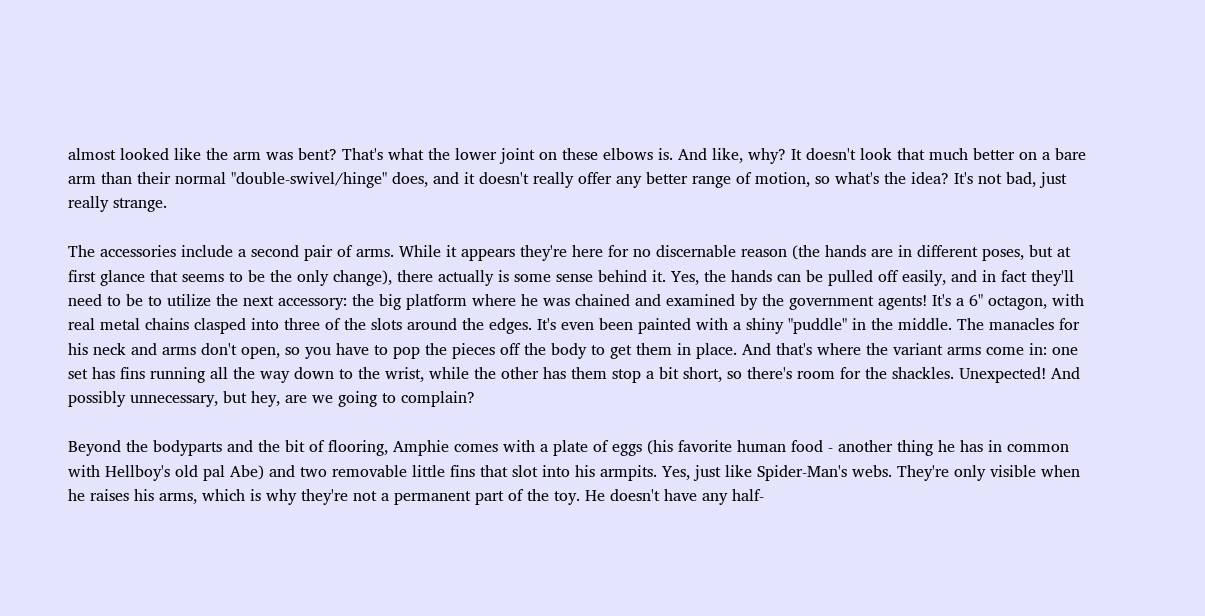almost looked like the arm was bent? That's what the lower joint on these elbows is. And like, why? It doesn't look that much better on a bare arm than their normal "double-swivel/hinge" does, and it doesn't really offer any better range of motion, so what's the idea? It's not bad, just really strange.

The accessories include a second pair of arms. While it appears they're here for no discernable reason (the hands are in different poses, but at first glance that seems to be the only change), there actually is some sense behind it. Yes, the hands can be pulled off easily, and in fact they'll need to be to utilize the next accessory: the big platform where he was chained and examined by the government agents! It's a 6" octagon, with real metal chains clasped into three of the slots around the edges. It's even been painted with a shiny "puddle" in the middle. The manacles for his neck and arms don't open, so you have to pop the pieces off the body to get them in place. And that's where the variant arms come in: one set has fins running all the way down to the wrist, while the other has them stop a bit short, so there's room for the shackles. Unexpected! And possibly unnecessary, but hey, are we going to complain?

Beyond the bodyparts and the bit of flooring, Amphie comes with a plate of eggs (his favorite human food - another thing he has in common with Hellboy's old pal Abe) and two removable little fins that slot into his armpits. Yes, just like Spider-Man's webs. They're only visible when he raises his arms, which is why they're not a permanent part of the toy. He doesn't have any half-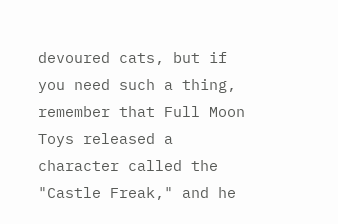devoured cats, but if you need such a thing, remember that Full Moon Toys released a character called the "Castle Freak," and he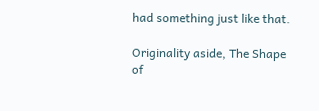had something just like that.

Originality aside, The Shape of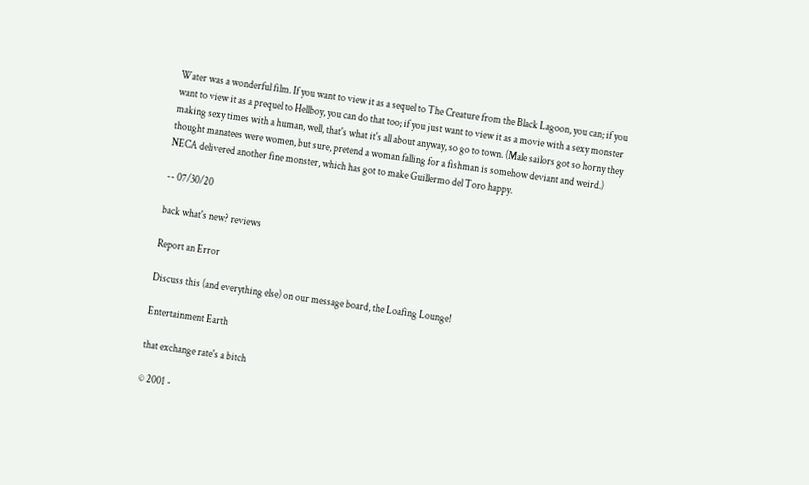Water was a wonderful film. If you want to view it as a sequel to The Creature from the Black Lagoon, you can; if you want to view it as a prequel to Hellboy, you can do that too; if you just want to view it as a movie with a sexy monster making sexy times with a human, well, that's what it's all about anyway, so go to town. (Male sailors got so horny they thought manatees were women, but sure, pretend a woman falling for a fishman is somehow deviant and weird.) NECA delivered another fine monster, which has got to make Guillermo del Toro happy.

-- 07/30/20

back what's new? reviews

Report an Error

Discuss this (and everything else) on our message board, the Loafing Lounge!

Entertainment Earth

that exchange rate's a bitch

© 2001 -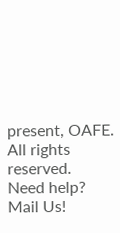present, OAFE. All rights reserved.
Need help? Mail Us!